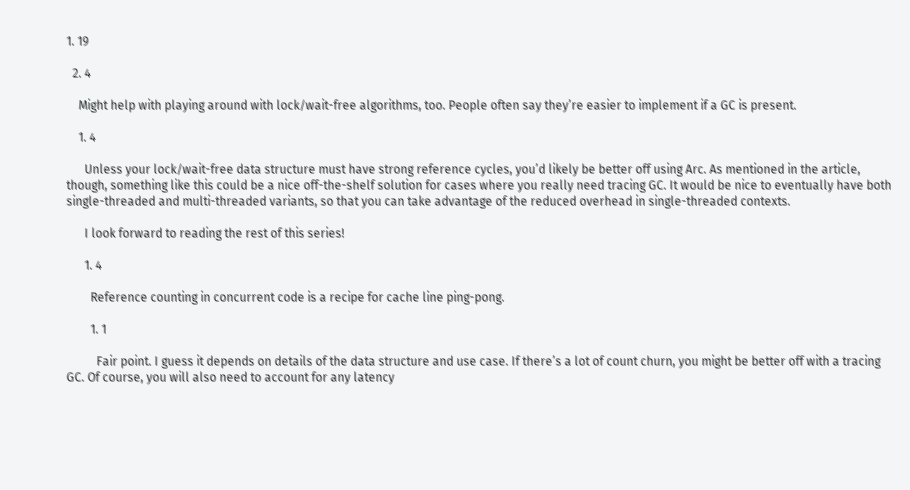1. 19

  2. 4

    Might help with playing around with lock/wait-free algorithms, too. People often say they’re easier to implement if a GC is present.

    1. 4

      Unless your lock/wait-free data structure must have strong reference cycles, you’d likely be better off using Arc. As mentioned in the article, though, something like this could be a nice off-the-shelf solution for cases where you really need tracing GC. It would be nice to eventually have both single-threaded and multi-threaded variants, so that you can take advantage of the reduced overhead in single-threaded contexts.

      I look forward to reading the rest of this series!

      1. 4

        Reference counting in concurrent code is a recipe for cache line ping-pong.

        1. 1

          Fair point. I guess it depends on details of the data structure and use case. If there’s a lot of count churn, you might be better off with a tracing GC. Of course, you will also need to account for any latency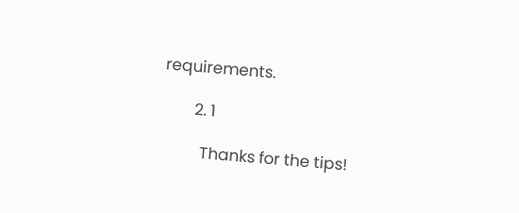requirements.

        2. 1

          Thanks for the tips!